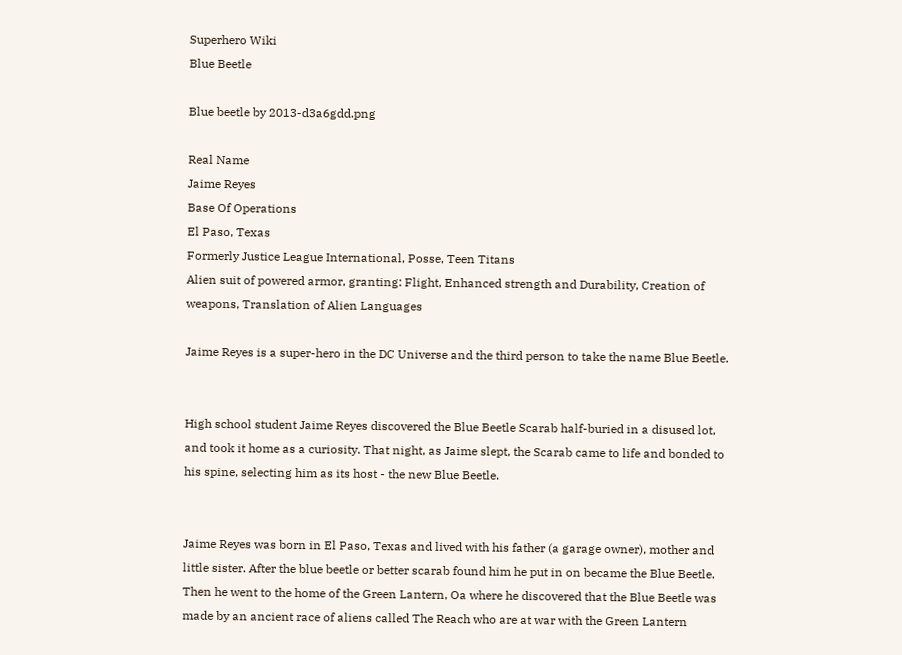Superhero Wiki
Blue Beetle

Blue beetle by 2013-d3a6gdd.png

Real Name
Jaime Reyes
Base Of Operations
El Paso, Texas
Formerly Justice League International, Posse, Teen Titans
Alien suit of powered armor, granting: Flight, Enhanced strength and Durability, Creation of weapons, Translation of Alien Languages

Jaime Reyes is a super-hero in the DC Universe and the third person to take the name Blue Beetle.


High school student Jaime Reyes discovered the Blue Beetle Scarab half-buried in a disused lot, and took it home as a curiosity. That night, as Jaime slept, the Scarab came to life and bonded to his spine, selecting him as its host - the new Blue Beetle.


Jaime Reyes was born in El Paso, Texas and lived with his father (a garage owner), mother and little sister. After the blue beetle or better scarab found him he put in on became the Blue Beetle. Then he went to the home of the Green Lantern, Oa where he discovered that the Blue Beetle was made by an ancient race of aliens called The Reach who are at war with the Green Lantern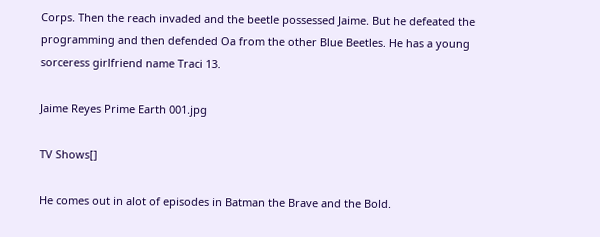Corps. Then the reach invaded and the beetle possessed Jaime. But he defeated the programming and then defended Oa from the other Blue Beetles. He has a young sorceress girlfriend name Traci 13.

Jaime Reyes Prime Earth 001.jpg

TV Shows[]

He comes out in alot of episodes in Batman the Brave and the Bold.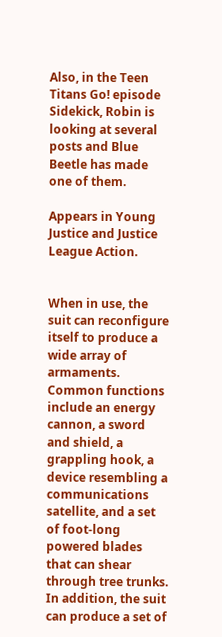Also, in the Teen Titans Go! episode Sidekick, Robin is looking at several posts and Blue Beetle has made one of them.

Appears in Young Justice and Justice League Action.


When in use, the suit can reconfigure itself to produce a wide array of armaments. Common functions include an energy cannon, a sword and shield, a grappling hook, a device resembling a communications satellite, and a set of foot-long powered blades that can shear through tree trunks. In addition, the suit can produce a set of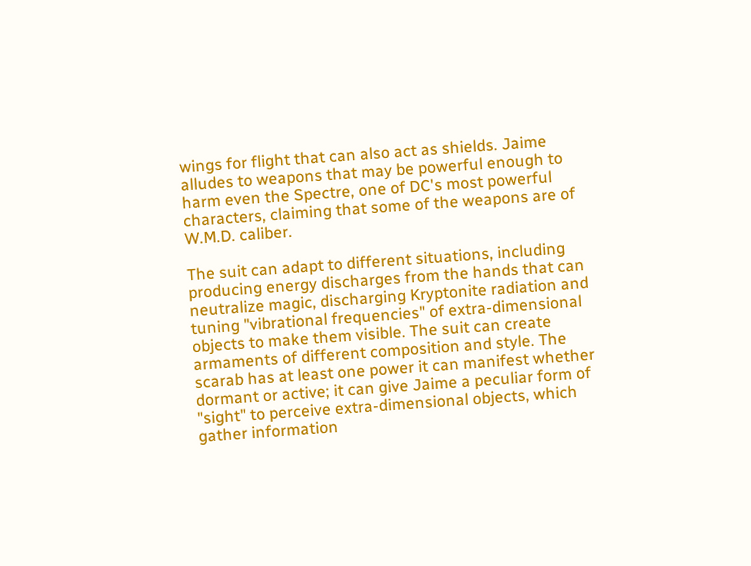wings for flight that can also act as shields. Jaime alludes to weapons that may be powerful enough to harm even the Spectre, one of DC's most powerful characters, claiming that some of the weapons are of W.M.D. caliber.

The suit can adapt to different situations, including producing energy discharges from the hands that can neutralize magic, discharging Kryptonite radiation and tuning "vibrational frequencies" of extra-dimensional objects to make them visible. The suit can create armaments of different composition and style. The scarab has at least one power it can manifest whether dormant or active; it can give Jaime a peculiar form of "sight" to perceive extra-dimensional objects, which gather information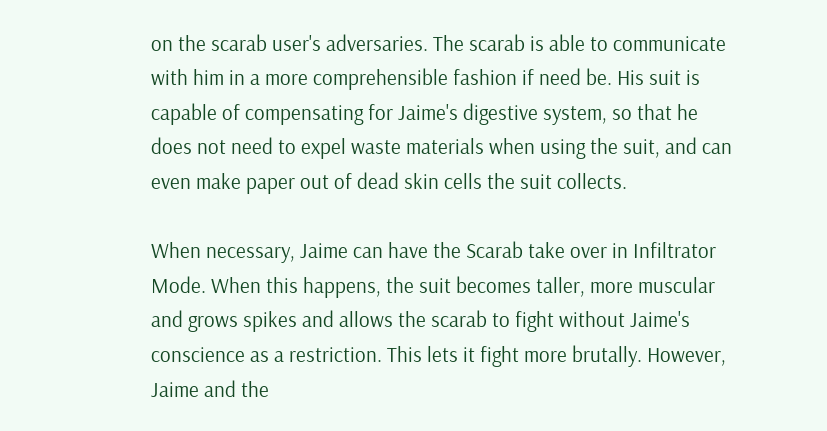on the scarab user's adversaries. The scarab is able to communicate with him in a more comprehensible fashion if need be. His suit is capable of compensating for Jaime's digestive system, so that he does not need to expel waste materials when using the suit, and can even make paper out of dead skin cells the suit collects.

When necessary, Jaime can have the Scarab take over in Infiltrator Mode. When this happens, the suit becomes taller, more muscular and grows spikes and allows the scarab to fight without Jaime's conscience as a restriction. This lets it fight more brutally. However, Jaime and the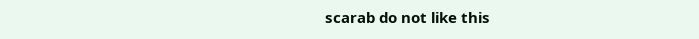scarab do not like this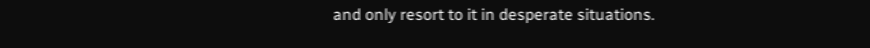and only resort to it in desperate situations.